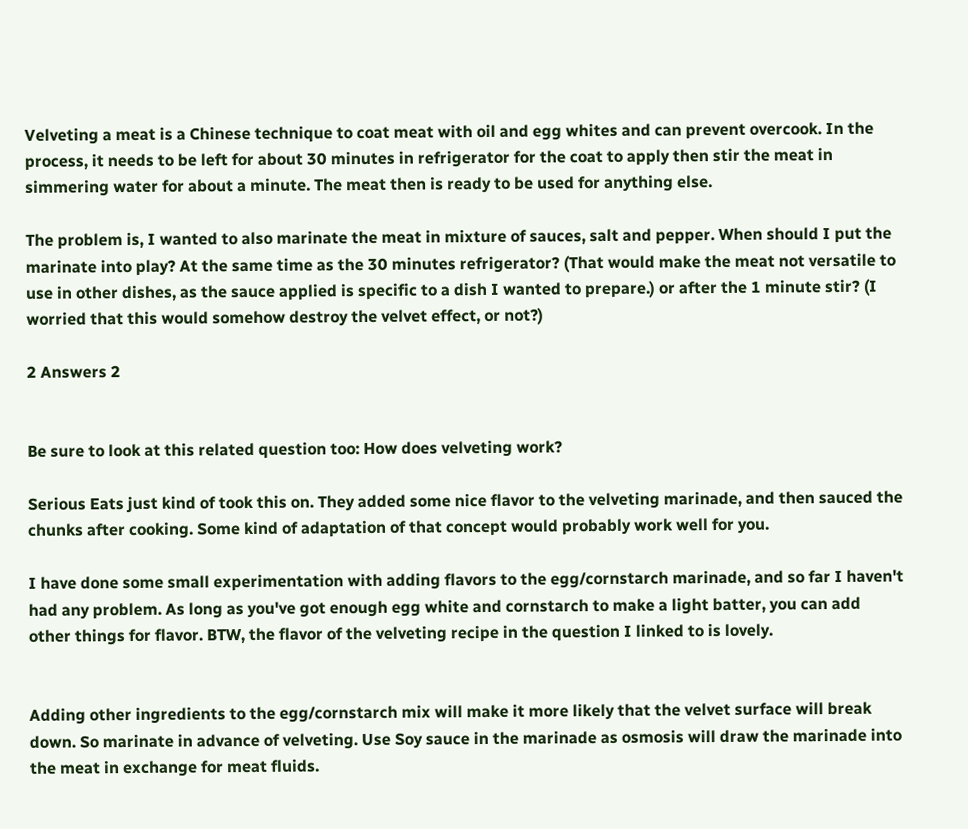Velveting a meat is a Chinese technique to coat meat with oil and egg whites and can prevent overcook. In the process, it needs to be left for about 30 minutes in refrigerator for the coat to apply then stir the meat in simmering water for about a minute. The meat then is ready to be used for anything else.

The problem is, I wanted to also marinate the meat in mixture of sauces, salt and pepper. When should I put the marinate into play? At the same time as the 30 minutes refrigerator? (That would make the meat not versatile to use in other dishes, as the sauce applied is specific to a dish I wanted to prepare.) or after the 1 minute stir? (I worried that this would somehow destroy the velvet effect, or not?)

2 Answers 2


Be sure to look at this related question too: How does velveting work?

Serious Eats just kind of took this on. They added some nice flavor to the velveting marinade, and then sauced the chunks after cooking. Some kind of adaptation of that concept would probably work well for you.

I have done some small experimentation with adding flavors to the egg/cornstarch marinade, and so far I haven't had any problem. As long as you've got enough egg white and cornstarch to make a light batter, you can add other things for flavor. BTW, the flavor of the velveting recipe in the question I linked to is lovely.


Adding other ingredients to the egg/cornstarch mix will make it more likely that the velvet surface will break down. So marinate in advance of velveting. Use Soy sauce in the marinade as osmosis will draw the marinade into the meat in exchange for meat fluids.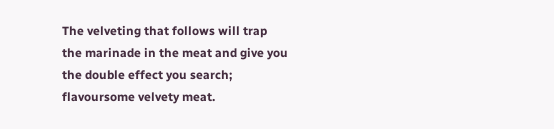The velveting that follows will trap the marinade in the meat and give you the double effect you search; flavoursome velvety meat.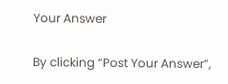Your Answer

By clicking “Post Your Answer”,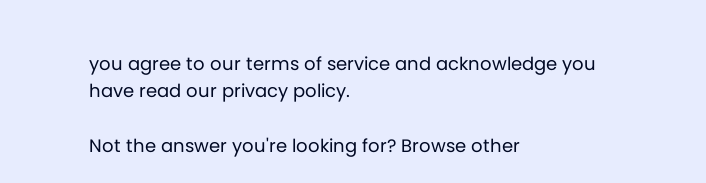you agree to our terms of service and acknowledge you have read our privacy policy.

Not the answer you're looking for? Browse other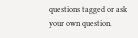questions tagged or ask your own question.